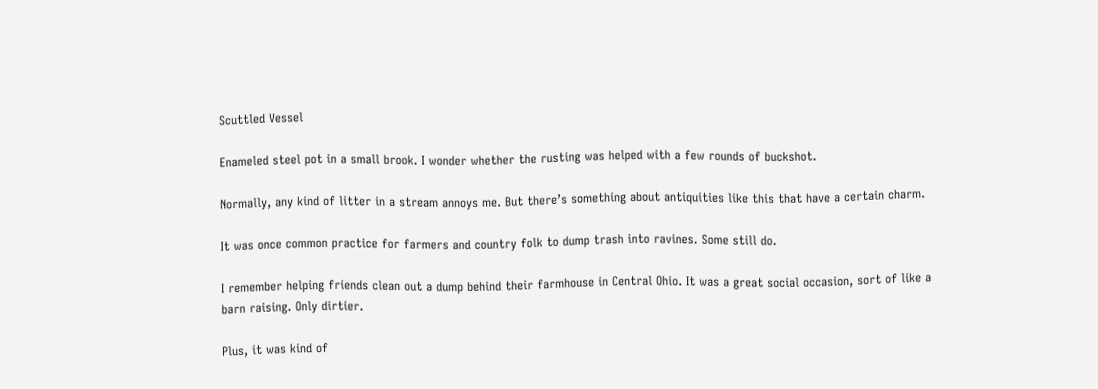Scuttled Vessel

Enameled steel pot in a small brook. I wonder whether the rusting was helped with a few rounds of buckshot.

Normally, any kind of litter in a stream annoys me. But there’s something about antiquities like this that have a certain charm.

It was once common practice for farmers and country folk to dump trash into ravines. Some still do.

I remember helping friends clean out a dump behind their farmhouse in Central Ohio. It was a great social occasion, sort of like a barn raising. Only dirtier.

Plus, it was kind of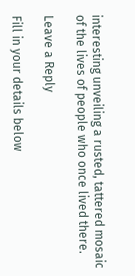interesting unveiling a rusted, tattered mosaic of the lives of people who once lived there.

Leave a Reply

Fill in your details below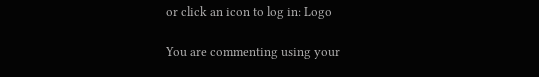or click an icon to log in: Logo

You are commenting using your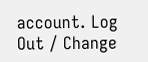account. Log Out / Change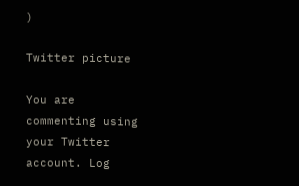)

Twitter picture

You are commenting using your Twitter account. Log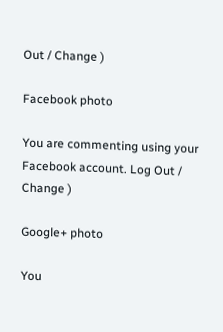Out / Change )

Facebook photo

You are commenting using your Facebook account. Log Out / Change )

Google+ photo

You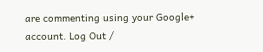are commenting using your Google+ account. Log Out /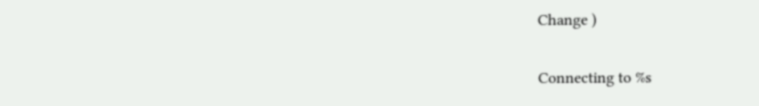Change )

Connecting to %s